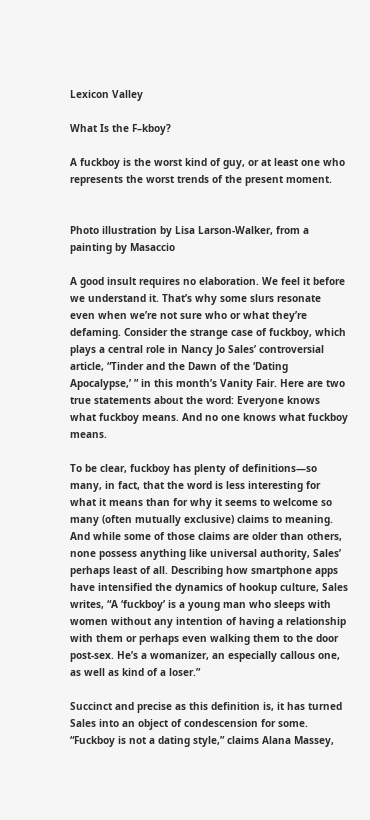Lexicon Valley

What Is the F–kboy?

A fuckboy is the worst kind of guy, or at least one who represents the worst trends of the present moment.


Photo illustration by Lisa Larson-Walker, from a painting by Masaccio

A good insult requires no elaboration. We feel it before we understand it. That’s why some slurs resonate even when we’re not sure who or what they’re defaming. Consider the strange case of fuckboy, which plays a central role in Nancy Jo Sales’ controversial article, “Tinder and the Dawn of the ‘Dating Apocalypse,’ ” in this month’s Vanity Fair. Here are two true statements about the word: Everyone knows what fuckboy means. And no one knows what fuckboy means.

To be clear, fuckboy has plenty of definitions—so many, in fact, that the word is less interesting for what it means than for why it seems to welcome so many (often mutually exclusive) claims to meaning. And while some of those claims are older than others, none possess anything like universal authority, Sales’ perhaps least of all. Describing how smartphone apps have intensified the dynamics of hookup culture, Sales writes, “A ‘fuckboy’ is a young man who sleeps with women without any intention of having a relationship with them or perhaps even walking them to the door post-sex. He’s a womanizer, an especially callous one, as well as kind of a loser.”

Succinct and precise as this definition is, it has turned Sales into an object of condescension for some. “Fuckboy is not a dating style,” claims Alana Massey,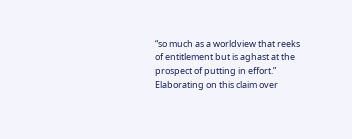“so much as a worldview that reeks of entitlement but is aghast at the prospect of putting in effort.” Elaborating on this claim over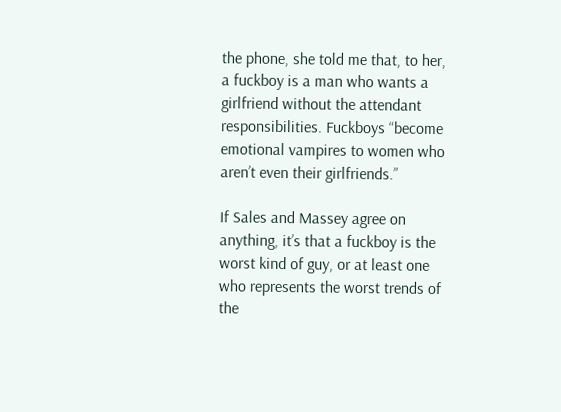the phone, she told me that, to her, a fuckboy is a man who wants a girlfriend without the attendant responsibilities. Fuckboys “become emotional vampires to women who aren’t even their girlfriends.”

If Sales and Massey agree on anything, it’s that a fuckboy is the worst kind of guy, or at least one who represents the worst trends of the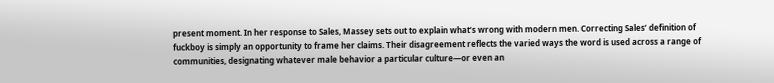present moment. In her response to Sales, Massey sets out to explain what’s wrong with modern men. Correcting Sales’ definition of fuckboy is simply an opportunity to frame her claims. Their disagreement reflects the varied ways the word is used across a range of communities, designating whatever male behavior a particular culture—or even an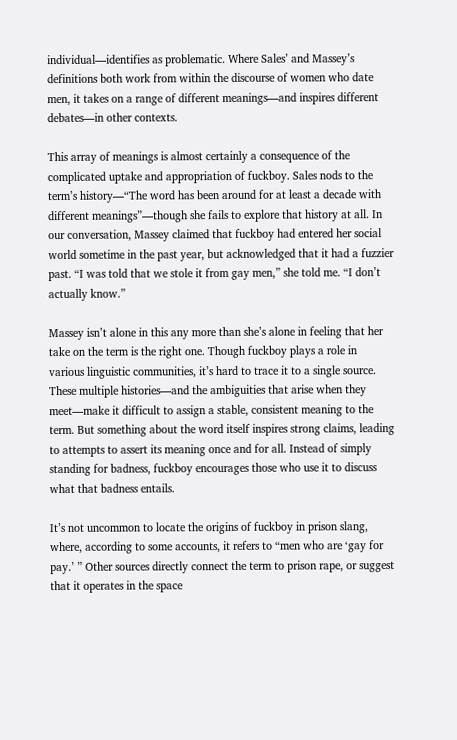individual—identifies as problematic. Where Sales’ and Massey’s definitions both work from within the discourse of women who date men, it takes on a range of different meanings—and inspires different debates—in other contexts.

This array of meanings is almost certainly a consequence of the complicated uptake and appropriation of fuckboy. Sales nods to the term’s history—“The word has been around for at least a decade with different meanings”—though she fails to explore that history at all. In our conversation, Massey claimed that fuckboy had entered her social world sometime in the past year, but acknowledged that it had a fuzzier past. “I was told that we stole it from gay men,” she told me. “I don’t actually know.”

Massey isn’t alone in this any more than she’s alone in feeling that her take on the term is the right one. Though fuckboy plays a role in various linguistic communities, it’s hard to trace it to a single source. These multiple histories—and the ambiguities that arise when they meet—make it difficult to assign a stable, consistent meaning to the term. But something about the word itself inspires strong claims, leading to attempts to assert its meaning once and for all. Instead of simply standing for badness, fuckboy encourages those who use it to discuss what that badness entails.

It’s not uncommon to locate the origins of fuckboy in prison slang, where, according to some accounts, it refers to “men who are ‘gay for pay.’ ” Other sources directly connect the term to prison rape, or suggest that it operates in the space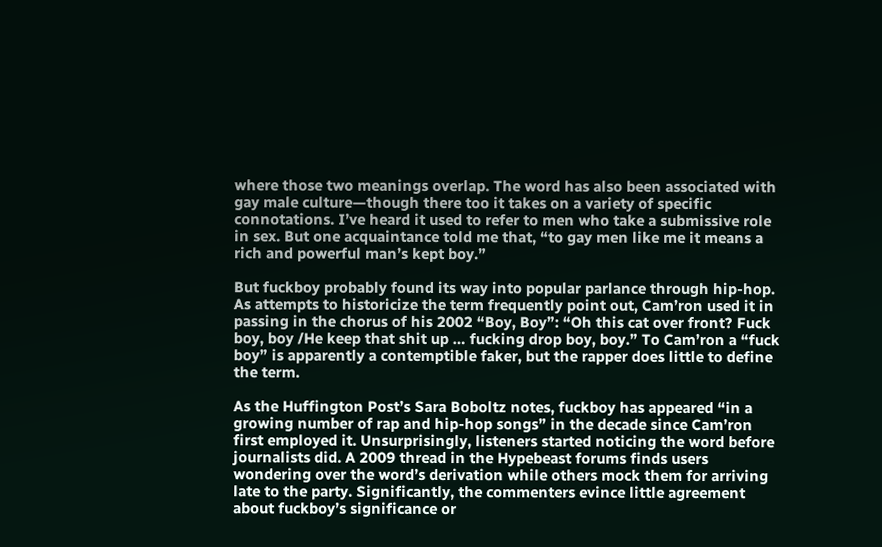where those two meanings overlap. The word has also been associated with gay male culture—though there too it takes on a variety of specific connotations. I’ve heard it used to refer to men who take a submissive role in sex. But one acquaintance told me that, “to gay men like me it means a rich and powerful man’s kept boy.”

But fuckboy probably found its way into popular parlance through hip-hop. As attempts to historicize the term frequently point out, Cam’ron used it in passing in the chorus of his 2002 “Boy, Boy”: “Oh this cat over front? Fuck boy, boy /He keep that shit up … fucking drop boy, boy.” To Cam’ron a “fuck boy” is apparently a contemptible faker, but the rapper does little to define the term.

As the Huffington Post’s Sara Boboltz notes, fuckboy has appeared “in a growing number of rap and hip-hop songs” in the decade since Cam’ron first employed it. Unsurprisingly, listeners started noticing the word before journalists did. A 2009 thread in the Hypebeast forums finds users wondering over the word’s derivation while others mock them for arriving late to the party. Significantly, the commenters evince little agreement about fuckboy’s significance or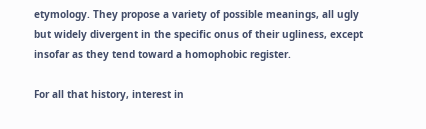etymology. They propose a variety of possible meanings, all ugly but widely divergent in the specific onus of their ugliness, except insofar as they tend toward a homophobic register.

For all that history, interest in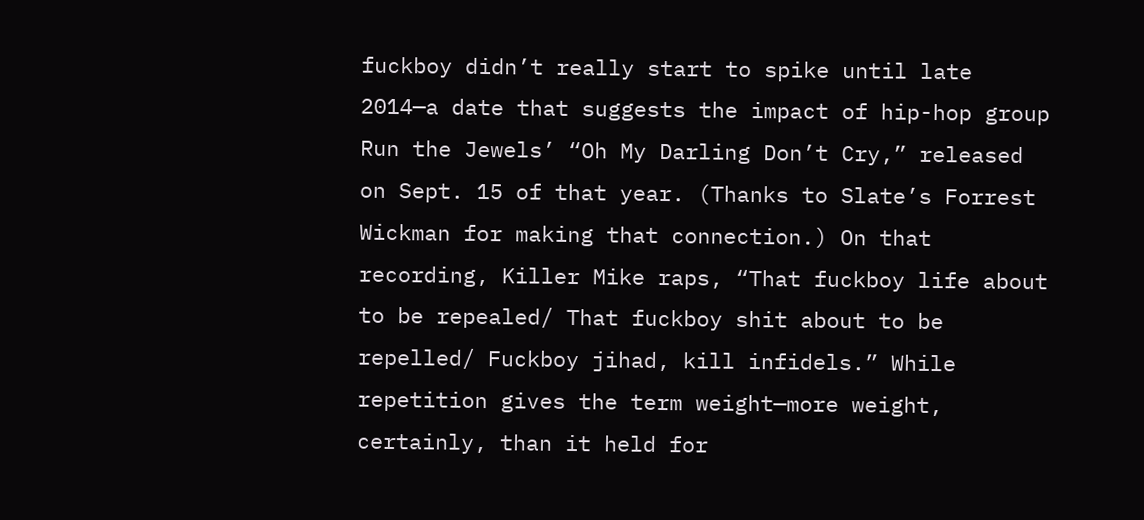fuckboy didn’t really start to spike until late 2014—a date that suggests the impact of hip-hop group Run the Jewels’ “Oh My Darling Don’t Cry,” released on Sept. 15 of that year. (Thanks to Slate’s Forrest Wickman for making that connection.) On that recording, Killer Mike raps, “That fuckboy life about to be repealed/ That fuckboy shit about to be repelled/ Fuckboy jihad, kill infidels.” While repetition gives the term weight—more weight, certainly, than it held for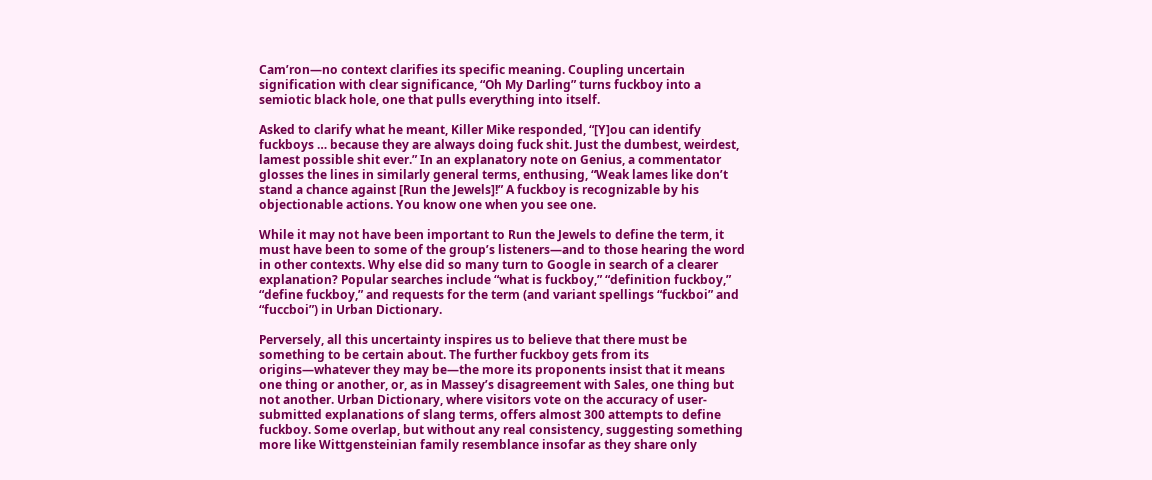Cam’ron—no context clarifies its specific meaning. Coupling uncertain signification with clear significance, “Oh My Darling” turns fuckboy into a semiotic black hole, one that pulls everything into itself.

Asked to clarify what he meant, Killer Mike responded, “[Y]ou can identify fuckboys … because they are always doing fuck shit. Just the dumbest, weirdest, lamest possible shit ever.” In an explanatory note on Genius, a commentator glosses the lines in similarly general terms, enthusing, “Weak lames like don’t stand a chance against [Run the Jewels]!” A fuckboy is recognizable by his objectionable actions. You know one when you see one.

While it may not have been important to Run the Jewels to define the term, it must have been to some of the group’s listeners—and to those hearing the word in other contexts. Why else did so many turn to Google in search of a clearer explanation? Popular searches include “what is fuckboy,” “definition fuckboy,” “define fuckboy,” and requests for the term (and variant spellings “fuckboi” and “fuccboi”) in Urban Dictionary.

Perversely, all this uncertainty inspires us to believe that there must be something to be certain about. The further fuckboy gets from its origins—whatever they may be—the more its proponents insist that it means one thing or another, or, as in Massey’s disagreement with Sales, one thing but not another. Urban Dictionary, where visitors vote on the accuracy of user-submitted explanations of slang terms, offers almost 300 attempts to define fuckboy. Some overlap, but without any real consistency, suggesting something more like Wittgensteinian family resemblance insofar as they share only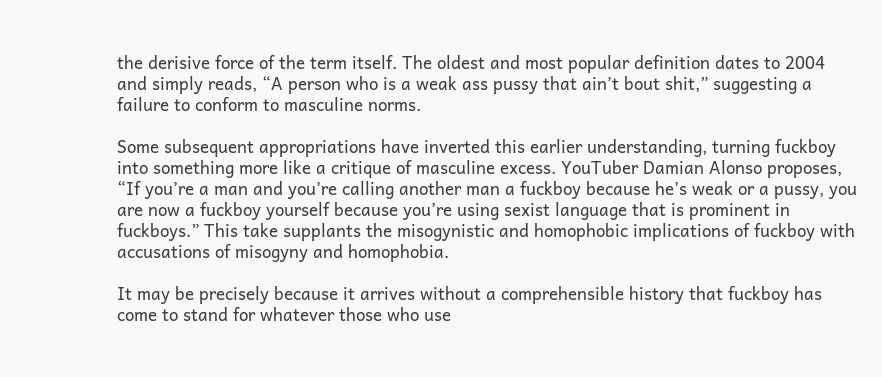the derisive force of the term itself. The oldest and most popular definition dates to 2004 and simply reads, “A person who is a weak ass pussy that ain’t bout shit,” suggesting a failure to conform to masculine norms.

Some subsequent appropriations have inverted this earlier understanding, turning fuckboy into something more like a critique of masculine excess. YouTuber Damian Alonso proposes, “If you’re a man and you’re calling another man a fuckboy because he’s weak or a pussy, you are now a fuckboy yourself because you’re using sexist language that is prominent in fuckboys.” This take supplants the misogynistic and homophobic implications of fuckboy with accusations of misogyny and homophobia.

It may be precisely because it arrives without a comprehensible history that fuckboy has come to stand for whatever those who use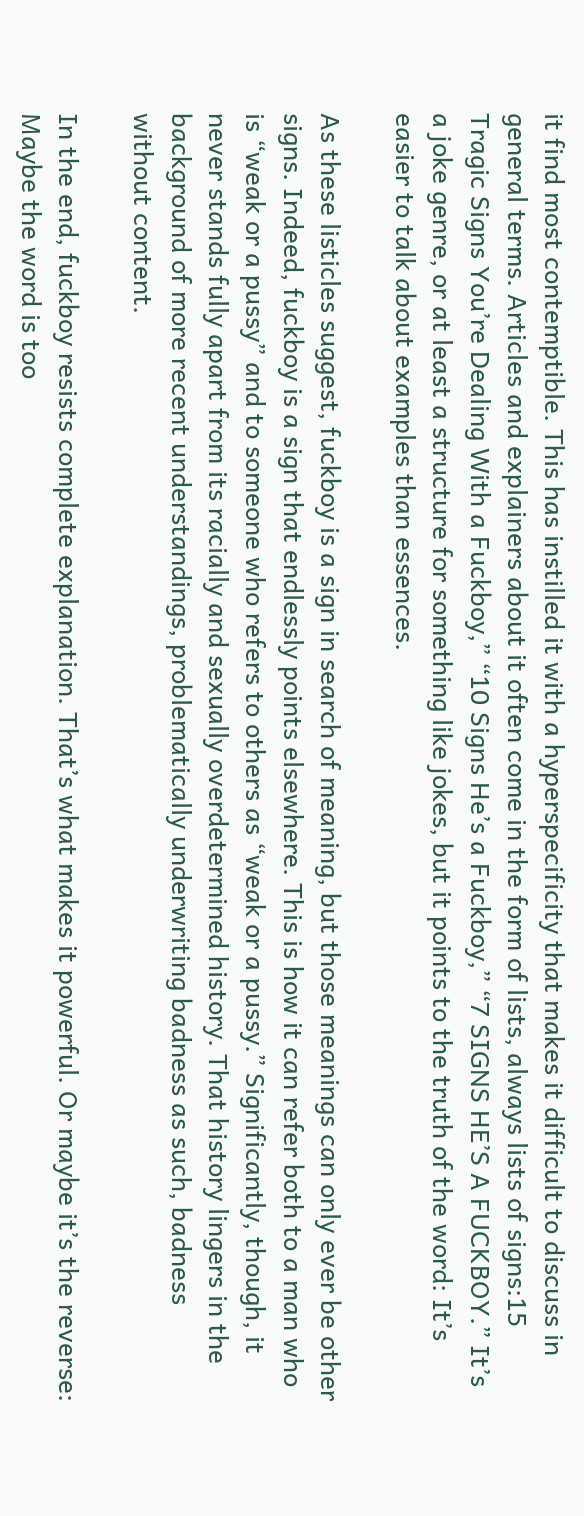it find most contemptible. This has instilled it with a hyperspecificity that makes it difficult to discuss in general terms. Articles and explainers about it often come in the form of lists, always lists of signs:15 Tragic Signs You’re Dealing With a Fuckboy,” “10 Signs He’s a Fuckboy,” “7 SIGNS HE’S A FUCKBOY.” It’s a joke genre, or at least a structure for something like jokes, but it points to the truth of the word: It’s easier to talk about examples than essences.

As these listicles suggest, fuckboy is a sign in search of meaning, but those meanings can only ever be other signs. Indeed, fuckboy is a sign that endlessly points elsewhere. This is how it can refer both to a man who is “weak or a pussy” and to someone who refers to others as “weak or a pussy.” Significantly, though, it never stands fully apart from its racially and sexually overdetermined history. That history lingers in the background of more recent understandings, problematically underwriting badness as such, badness without content.

In the end, fuckboy resists complete explanation. That’s what makes it powerful. Or maybe it’s the reverse: Maybe the word is too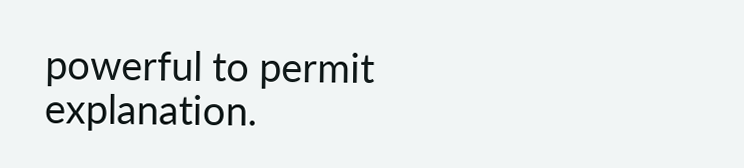powerful to permit explanation.